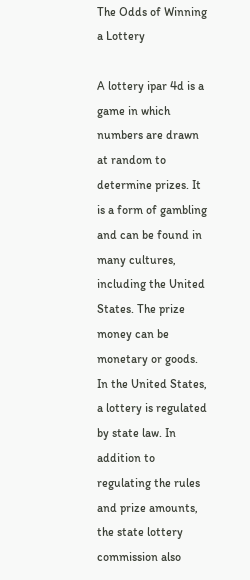The Odds of Winning a Lottery

A lottery ipar 4d is a game in which numbers are drawn at random to determine prizes. It is a form of gambling and can be found in many cultures, including the United States. The prize money can be monetary or goods. In the United States, a lottery is regulated by state law. In addition to regulating the rules and prize amounts, the state lottery commission also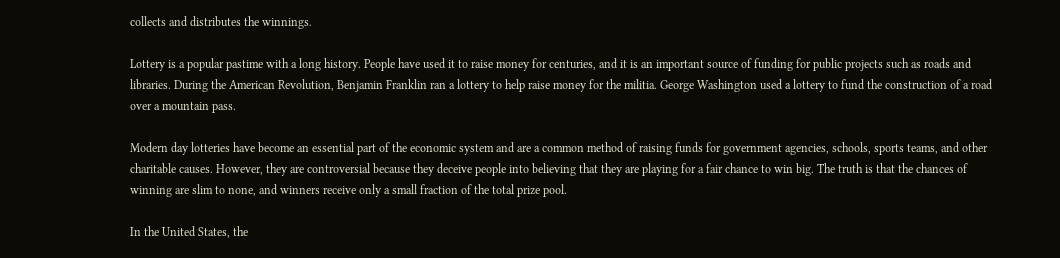collects and distributes the winnings.

Lottery is a popular pastime with a long history. People have used it to raise money for centuries, and it is an important source of funding for public projects such as roads and libraries. During the American Revolution, Benjamin Franklin ran a lottery to help raise money for the militia. George Washington used a lottery to fund the construction of a road over a mountain pass.

Modern day lotteries have become an essential part of the economic system and are a common method of raising funds for government agencies, schools, sports teams, and other charitable causes. However, they are controversial because they deceive people into believing that they are playing for a fair chance to win big. The truth is that the chances of winning are slim to none, and winners receive only a small fraction of the total prize pool.

In the United States, the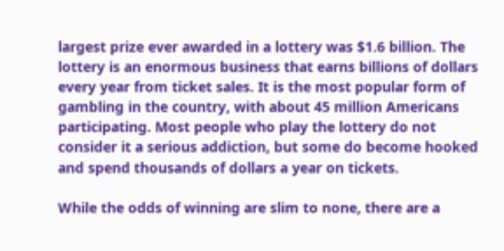largest prize ever awarded in a lottery was $1.6 billion. The lottery is an enormous business that earns billions of dollars every year from ticket sales. It is the most popular form of gambling in the country, with about 45 million Americans participating. Most people who play the lottery do not consider it a serious addiction, but some do become hooked and spend thousands of dollars a year on tickets.

While the odds of winning are slim to none, there are a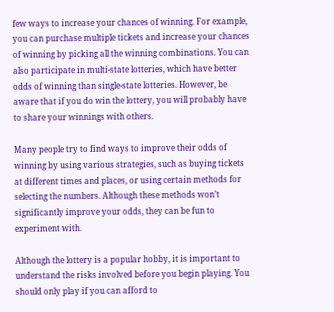few ways to increase your chances of winning. For example, you can purchase multiple tickets and increase your chances of winning by picking all the winning combinations. You can also participate in multi-state lotteries, which have better odds of winning than single-state lotteries. However, be aware that if you do win the lottery, you will probably have to share your winnings with others.

Many people try to find ways to improve their odds of winning by using various strategies, such as buying tickets at different times and places, or using certain methods for selecting the numbers. Although these methods won’t significantly improve your odds, they can be fun to experiment with.

Although the lottery is a popular hobby, it is important to understand the risks involved before you begin playing. You should only play if you can afford to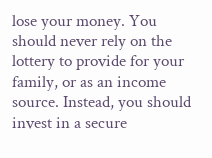lose your money. You should never rely on the lottery to provide for your family, or as an income source. Instead, you should invest in a secure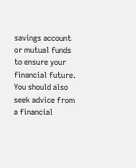savings account or mutual funds to ensure your financial future. You should also seek advice from a financial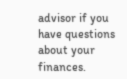advisor if you have questions about your finances.